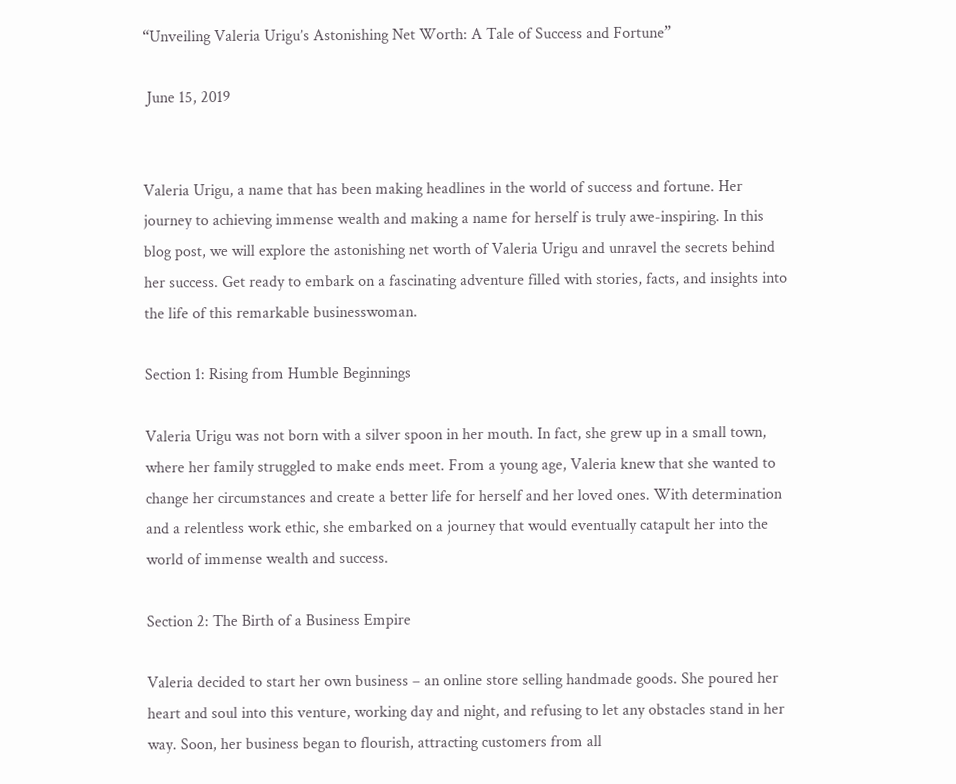“Unveiling Valeria Urigu’s Astonishing Net Worth: A Tale of Success and Fortune”

 June 15, 2019


Valeria Urigu, a name that has been making headlines in the world of success and fortune. Her journey to achieving immense wealth and making a name for herself is truly awe-inspiring. In this blog post, we will explore the astonishing net worth of Valeria Urigu and unravel the secrets behind her success. Get ready to embark on a fascinating adventure filled with stories, facts, and insights into the life of this remarkable businesswoman.

Section 1: Rising from Humble Beginnings

Valeria Urigu was not born with a silver spoon in her mouth. In fact, she grew up in a small town, where her family struggled to make ends meet. From a young age, Valeria knew that she wanted to change her circumstances and create a better life for herself and her loved ones. With determination and a relentless work ethic, she embarked on a journey that would eventually catapult her into the world of immense wealth and success.

Section 2: The Birth of a Business Empire

Valeria decided to start her own business – an online store selling handmade goods. She poured her heart and soul into this venture, working day and night, and refusing to let any obstacles stand in her way. Soon, her business began to flourish, attracting customers from all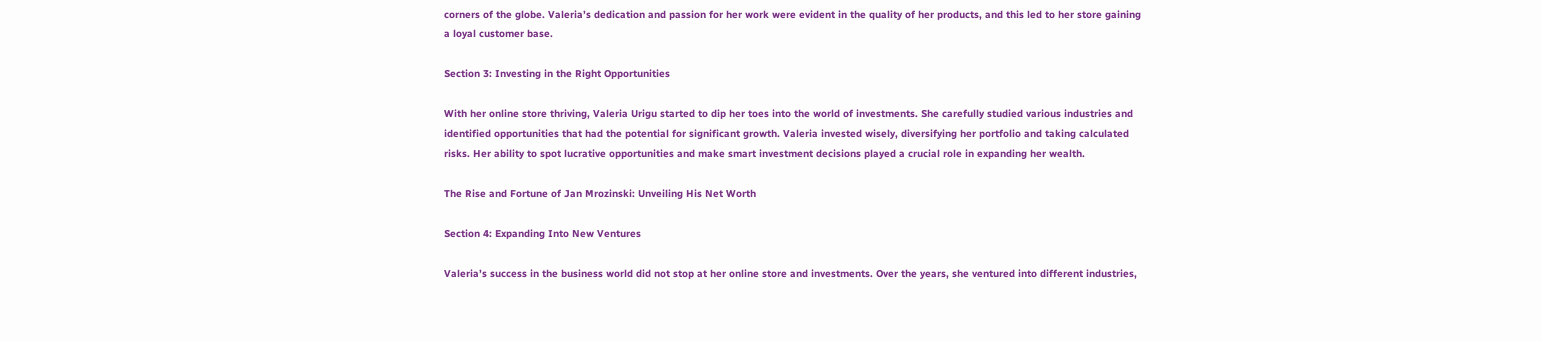corners of the globe. Valeria’s dedication and passion for her work were evident in the quality of her products, and this led to her store gaining a loyal customer base.

Section 3: Investing in the Right Opportunities

With her online store thriving, Valeria Urigu started to dip her toes into the world of investments. She carefully studied various industries and identified opportunities that had the potential for significant growth. Valeria invested wisely, diversifying her portfolio and taking calculated risks. Her ability to spot lucrative opportunities and make smart investment decisions played a crucial role in expanding her wealth.

The Rise and Fortune of Jan Mrozinski: Unveiling His Net Worth

Section 4: Expanding Into New Ventures

Valeria’s success in the business world did not stop at her online store and investments. Over the years, she ventured into different industries,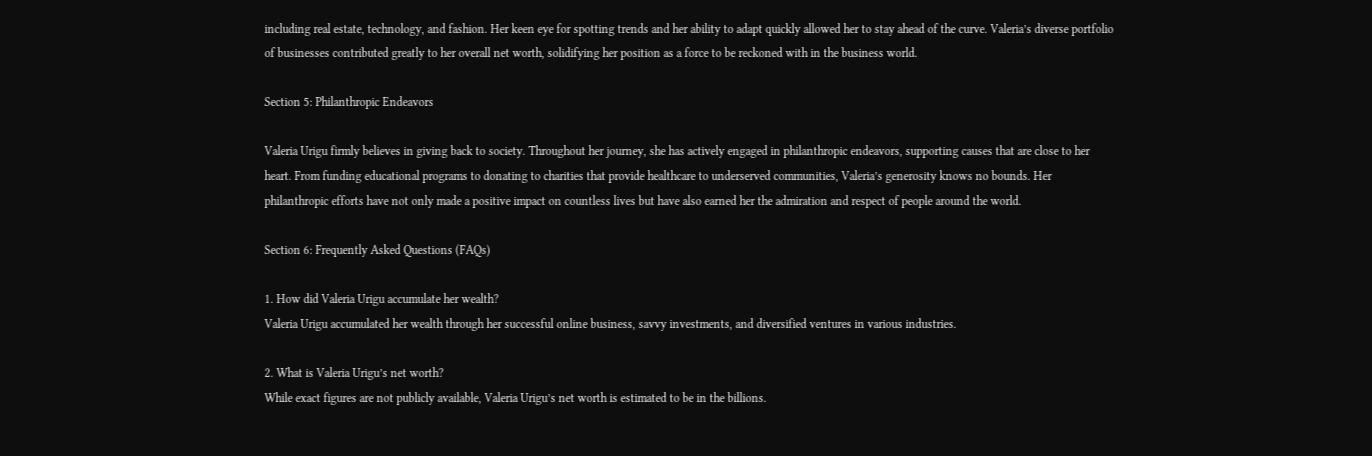including real estate, technology, and fashion. Her keen eye for spotting trends and her ability to adapt quickly allowed her to stay ahead of the curve. Valeria’s diverse portfolio of businesses contributed greatly to her overall net worth, solidifying her position as a force to be reckoned with in the business world.

Section 5: Philanthropic Endeavors

Valeria Urigu firmly believes in giving back to society. Throughout her journey, she has actively engaged in philanthropic endeavors, supporting causes that are close to her heart. From funding educational programs to donating to charities that provide healthcare to underserved communities, Valeria’s generosity knows no bounds. Her philanthropic efforts have not only made a positive impact on countless lives but have also earned her the admiration and respect of people around the world.

Section 6: Frequently Asked Questions (FAQs)

1. How did Valeria Urigu accumulate her wealth?
Valeria Urigu accumulated her wealth through her successful online business, savvy investments, and diversified ventures in various industries.

2. What is Valeria Urigu’s net worth?
While exact figures are not publicly available, Valeria Urigu’s net worth is estimated to be in the billions.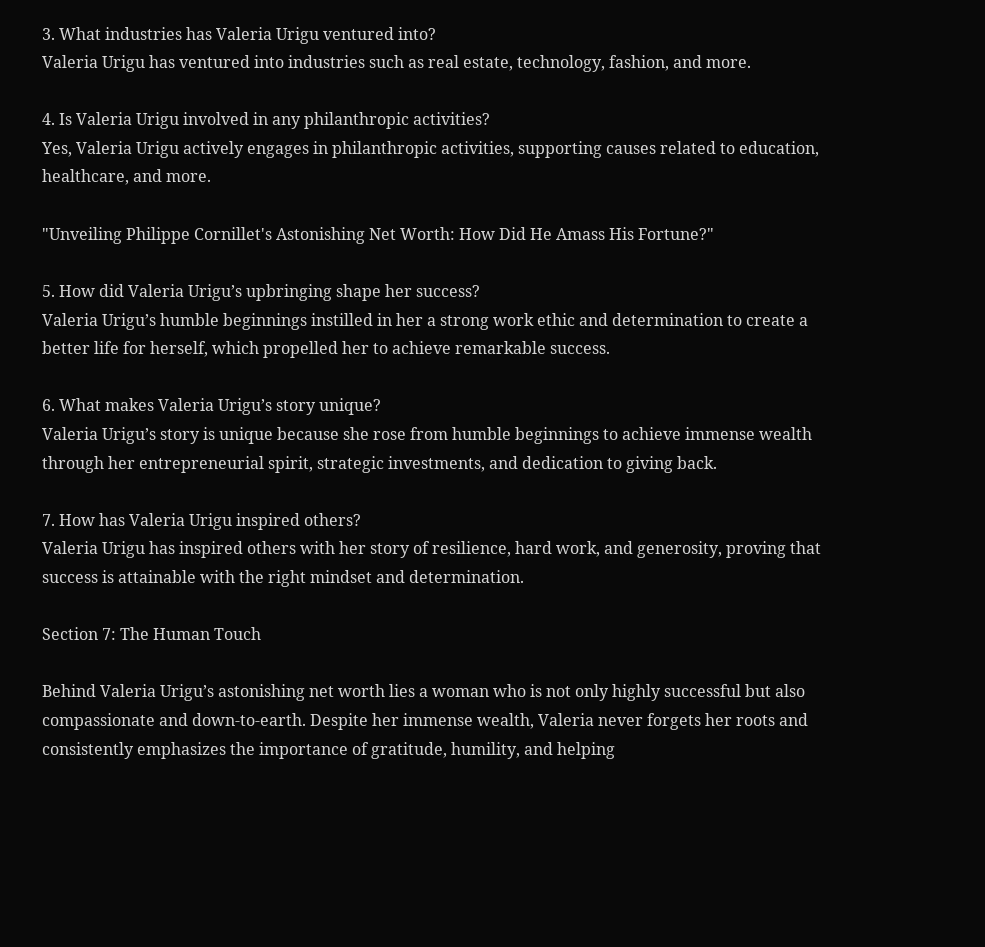3. What industries has Valeria Urigu ventured into?
Valeria Urigu has ventured into industries such as real estate, technology, fashion, and more.

4. Is Valeria Urigu involved in any philanthropic activities?
Yes, Valeria Urigu actively engages in philanthropic activities, supporting causes related to education, healthcare, and more.

"Unveiling Philippe Cornillet's Astonishing Net Worth: How Did He Amass His Fortune?"

5. How did Valeria Urigu’s upbringing shape her success?
Valeria Urigu’s humble beginnings instilled in her a strong work ethic and determination to create a better life for herself, which propelled her to achieve remarkable success.

6. What makes Valeria Urigu’s story unique?
Valeria Urigu’s story is unique because she rose from humble beginnings to achieve immense wealth through her entrepreneurial spirit, strategic investments, and dedication to giving back.

7. How has Valeria Urigu inspired others?
Valeria Urigu has inspired others with her story of resilience, hard work, and generosity, proving that success is attainable with the right mindset and determination.

Section 7: The Human Touch

Behind Valeria Urigu’s astonishing net worth lies a woman who is not only highly successful but also compassionate and down-to-earth. Despite her immense wealth, Valeria never forgets her roots and consistently emphasizes the importance of gratitude, humility, and helping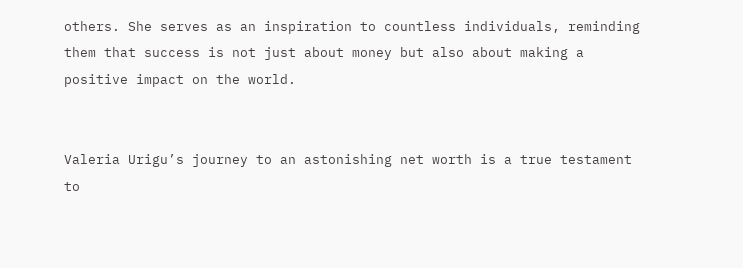others. She serves as an inspiration to countless individuals, reminding them that success is not just about money but also about making a positive impact on the world.


Valeria Urigu’s journey to an astonishing net worth is a true testament to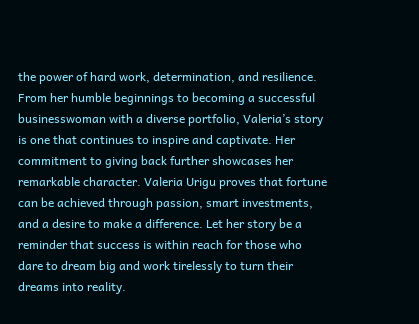the power of hard work, determination, and resilience. From her humble beginnings to becoming a successful businesswoman with a diverse portfolio, Valeria’s story is one that continues to inspire and captivate. Her commitment to giving back further showcases her remarkable character. Valeria Urigu proves that fortune can be achieved through passion, smart investments, and a desire to make a difference. Let her story be a reminder that success is within reach for those who dare to dream big and work tirelessly to turn their dreams into reality.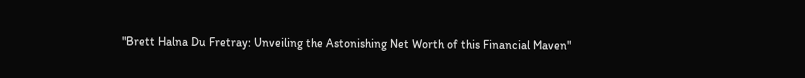"Brett Halna Du Fretray: Unveiling the Astonishing Net Worth of this Financial Maven"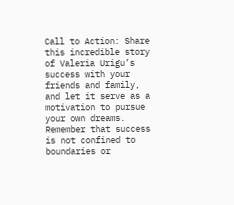Call to Action: Share this incredible story of Valeria Urigu’s success with your friends and family, and let it serve as a motivation to pursue your own dreams. Remember that success is not confined to boundaries or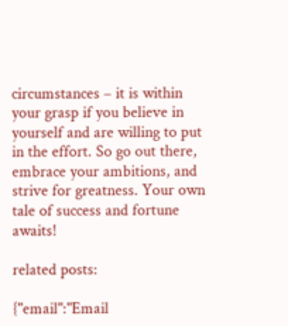circumstances – it is within your grasp if you believe in yourself and are willing to put in the effort. So go out there, embrace your ambitions, and strive for greatness. Your own tale of success and fortune awaits!

related posts:

{"email":"Email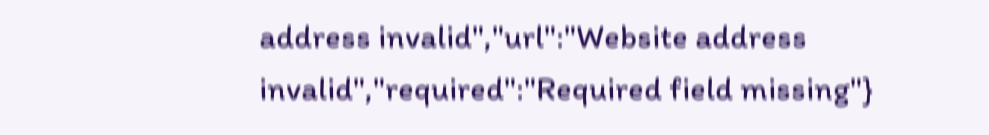address invalid","url":"Website address invalid","required":"Required field missing"}